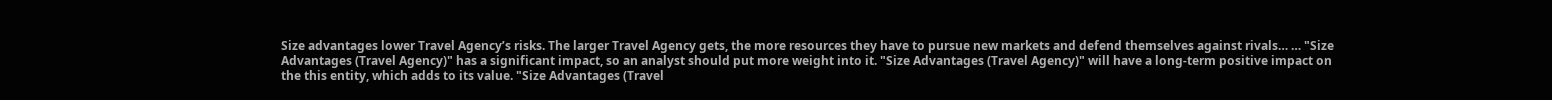Size advantages lower Travel Agency’s risks. The larger Travel Agency gets, the more resources they have to pursue new markets and defend themselves against rivals… … "Size Advantages (Travel Agency)" has a significant impact, so an analyst should put more weight into it. "Size Advantages (Travel Agency)" will have a long-term positive impact on the this entity, which adds to its value. "Size Advantages (Travel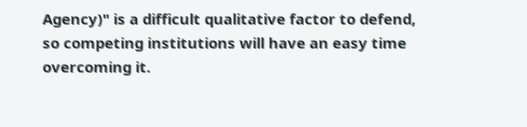Agency)" is a difficult qualitative factor to defend, so competing institutions will have an easy time overcoming it.